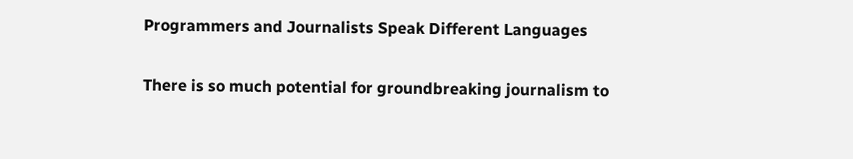Programmers and Journalists Speak Different Languages

There is so much potential for groundbreaking journalism to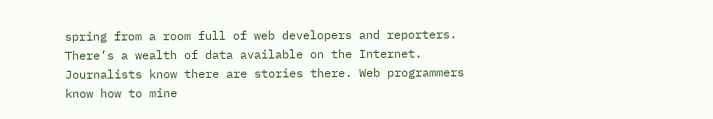spring from a room full of web developers and reporters. There’s a wealth of data available on the Internet. Journalists know there are stories there. Web programmers know how to mine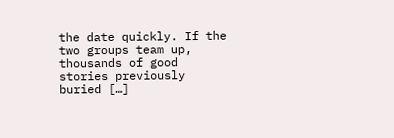the date quickly. If the two groups team up, thousands of good stories previously buried […]